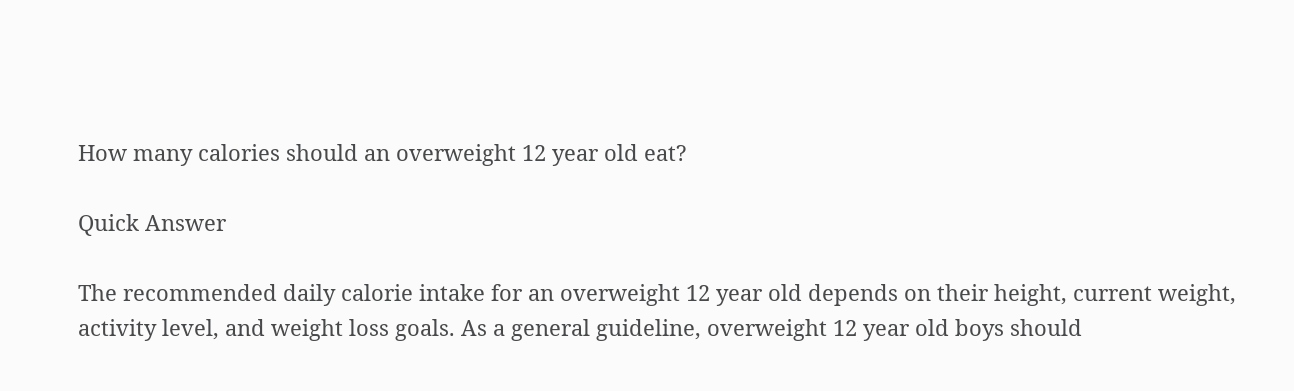How many calories should an overweight 12 year old eat?

Quick Answer

The recommended daily calorie intake for an overweight 12 year old depends on their height, current weight, activity level, and weight loss goals. As a general guideline, overweight 12 year old boys should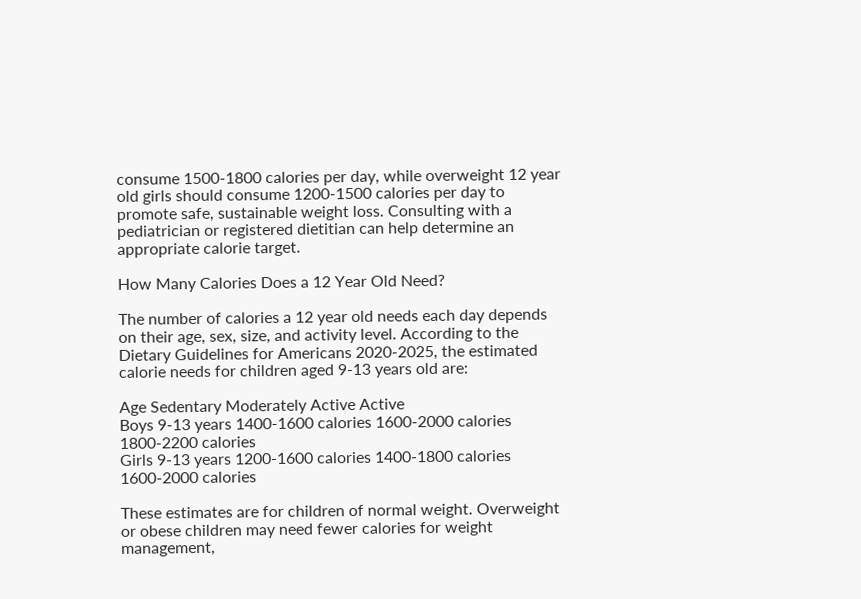consume 1500-1800 calories per day, while overweight 12 year old girls should consume 1200-1500 calories per day to promote safe, sustainable weight loss. Consulting with a pediatrician or registered dietitian can help determine an appropriate calorie target.

How Many Calories Does a 12 Year Old Need?

The number of calories a 12 year old needs each day depends on their age, sex, size, and activity level. According to the Dietary Guidelines for Americans 2020-2025, the estimated calorie needs for children aged 9-13 years old are:

Age Sedentary Moderately Active Active
Boys 9-13 years 1400-1600 calories 1600-2000 calories 1800-2200 calories
Girls 9-13 years 1200-1600 calories 1400-1800 calories 1600-2000 calories

These estimates are for children of normal weight. Overweight or obese children may need fewer calories for weight management,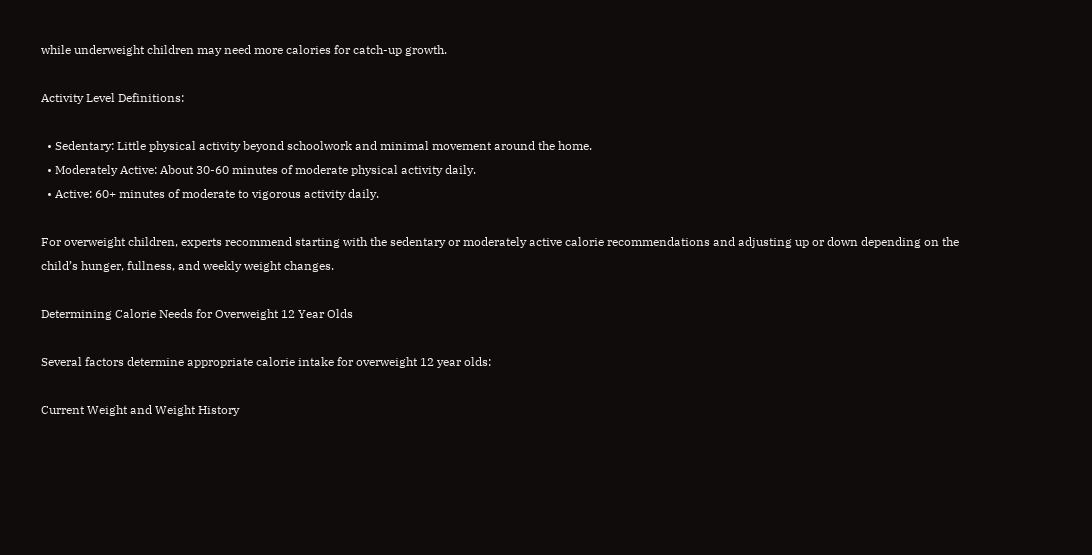while underweight children may need more calories for catch-up growth.

Activity Level Definitions:

  • Sedentary: Little physical activity beyond schoolwork and minimal movement around the home.
  • Moderately Active: About 30-60 minutes of moderate physical activity daily.
  • Active: 60+ minutes of moderate to vigorous activity daily.

For overweight children, experts recommend starting with the sedentary or moderately active calorie recommendations and adjusting up or down depending on the child’s hunger, fullness, and weekly weight changes.

Determining Calorie Needs for Overweight 12 Year Olds

Several factors determine appropriate calorie intake for overweight 12 year olds:

Current Weight and Weight History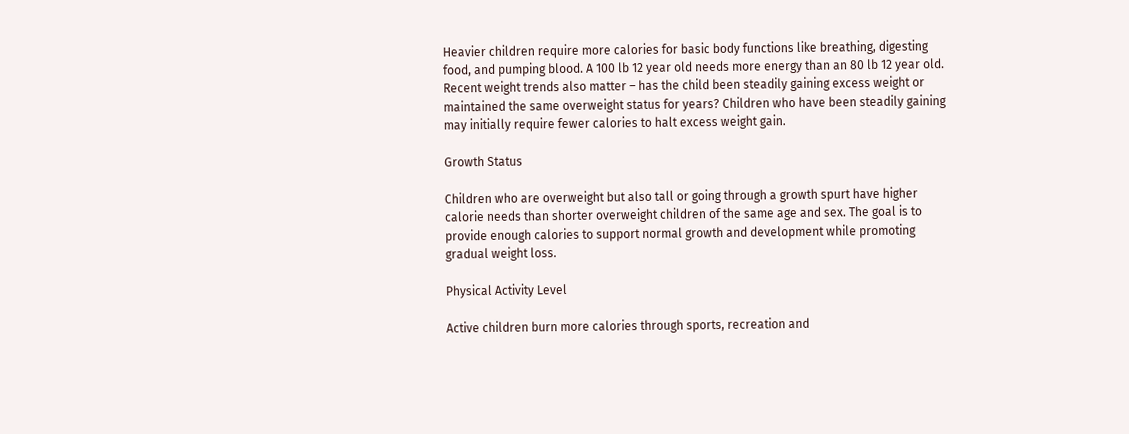Heavier children require more calories for basic body functions like breathing, digesting food, and pumping blood. A 100 lb 12 year old needs more energy than an 80 lb 12 year old. Recent weight trends also matter – has the child been steadily gaining excess weight or maintained the same overweight status for years? Children who have been steadily gaining may initially require fewer calories to halt excess weight gain.

Growth Status

Children who are overweight but also tall or going through a growth spurt have higher calorie needs than shorter overweight children of the same age and sex. The goal is to provide enough calories to support normal growth and development while promoting gradual weight loss.

Physical Activity Level

Active children burn more calories through sports, recreation and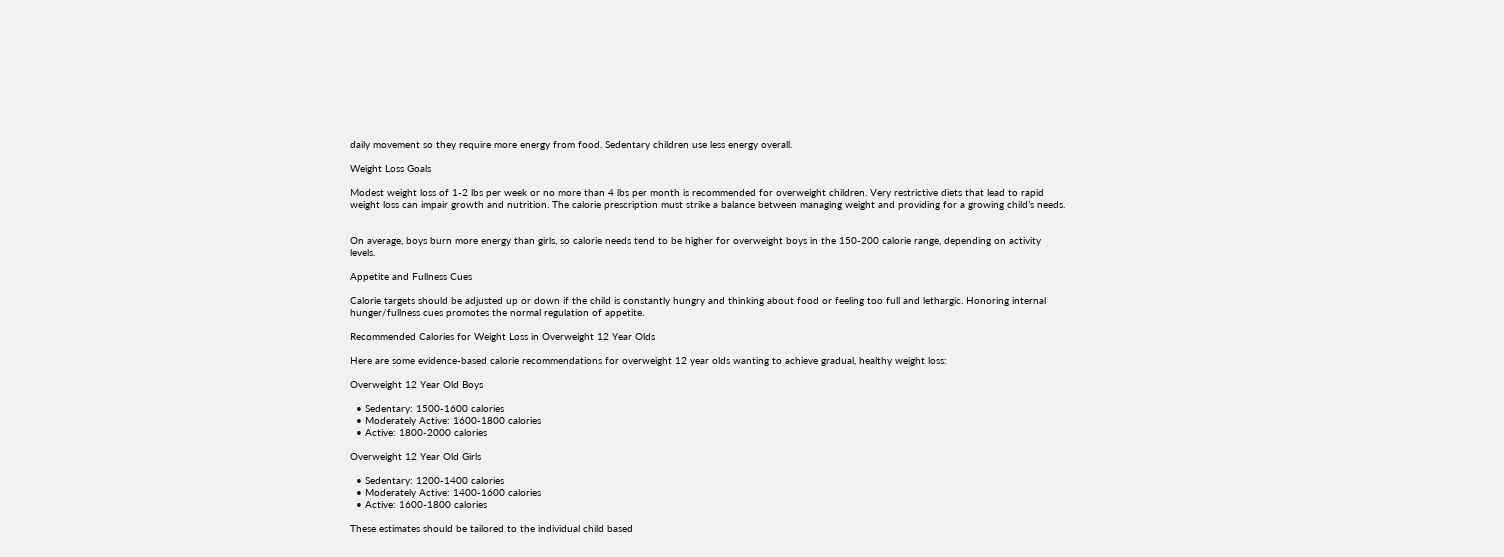daily movement so they require more energy from food. Sedentary children use less energy overall.

Weight Loss Goals

Modest weight loss of 1-2 lbs per week or no more than 4 lbs per month is recommended for overweight children. Very restrictive diets that lead to rapid weight loss can impair growth and nutrition. The calorie prescription must strike a balance between managing weight and providing for a growing child’s needs.


On average, boys burn more energy than girls, so calorie needs tend to be higher for overweight boys in the 150-200 calorie range, depending on activity levels.

Appetite and Fullness Cues

Calorie targets should be adjusted up or down if the child is constantly hungry and thinking about food or feeling too full and lethargic. Honoring internal hunger/fullness cues promotes the normal regulation of appetite.

Recommended Calories for Weight Loss in Overweight 12 Year Olds

Here are some evidence-based calorie recommendations for overweight 12 year olds wanting to achieve gradual, healthy weight loss:

Overweight 12 Year Old Boys

  • Sedentary: 1500-1600 calories
  • Moderately Active: 1600-1800 calories
  • Active: 1800-2000 calories

Overweight 12 Year Old Girls

  • Sedentary: 1200-1400 calories
  • Moderately Active: 1400-1600 calories
  • Active: 1600-1800 calories

These estimates should be tailored to the individual child based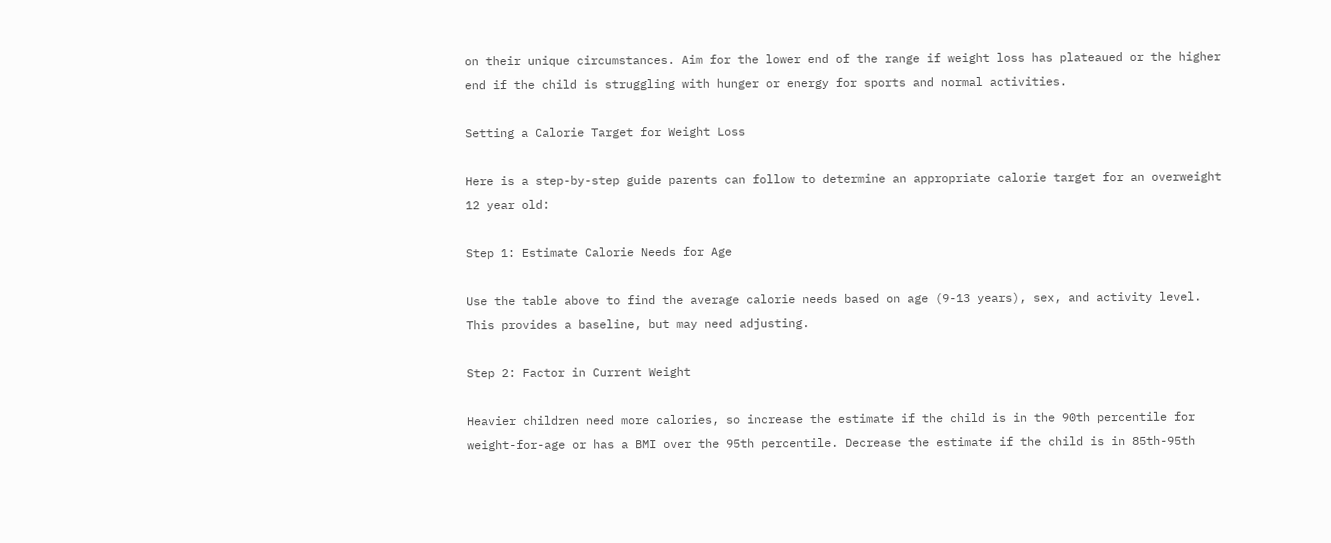on their unique circumstances. Aim for the lower end of the range if weight loss has plateaued or the higher end if the child is struggling with hunger or energy for sports and normal activities.

Setting a Calorie Target for Weight Loss

Here is a step-by-step guide parents can follow to determine an appropriate calorie target for an overweight 12 year old:

Step 1: Estimate Calorie Needs for Age

Use the table above to find the average calorie needs based on age (9-13 years), sex, and activity level. This provides a baseline, but may need adjusting.

Step 2: Factor in Current Weight

Heavier children need more calories, so increase the estimate if the child is in the 90th percentile for weight-for-age or has a BMI over the 95th percentile. Decrease the estimate if the child is in 85th-95th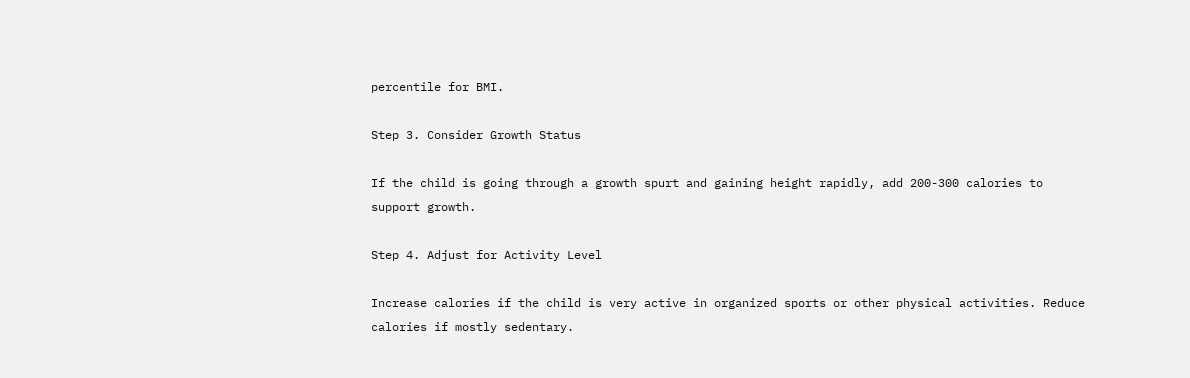percentile for BMI.

Step 3. Consider Growth Status

If the child is going through a growth spurt and gaining height rapidly, add 200-300 calories to support growth.

Step 4. Adjust for Activity Level

Increase calories if the child is very active in organized sports or other physical activities. Reduce calories if mostly sedentary.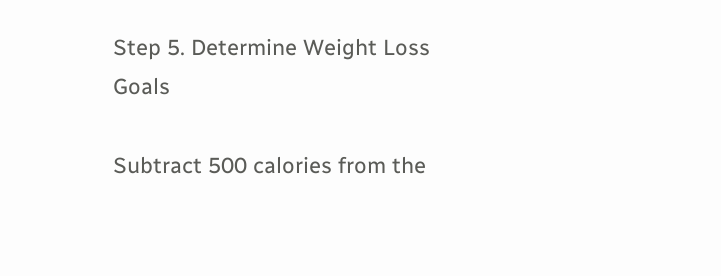Step 5. Determine Weight Loss Goals

Subtract 500 calories from the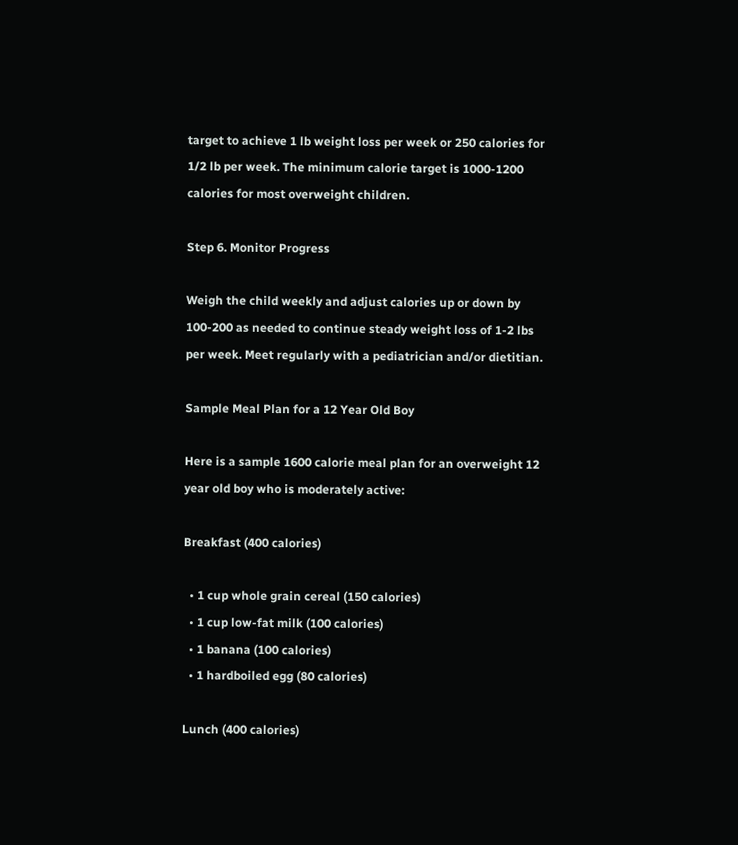target to achieve 1 lb weight loss per week or 250 calories for 1/2 lb per week. The minimum calorie target is 1000-1200 calories for most overweight children.

Step 6. Monitor Progress

Weigh the child weekly and adjust calories up or down by 100-200 as needed to continue steady weight loss of 1-2 lbs per week. Meet regularly with a pediatrician and/or dietitian.

Sample Meal Plan for a 12 Year Old Boy

Here is a sample 1600 calorie meal plan for an overweight 12 year old boy who is moderately active:

Breakfast (400 calories)

  • 1 cup whole grain cereal (150 calories)
  • 1 cup low-fat milk (100 calories)
  • 1 banana (100 calories)
  • 1 hardboiled egg (80 calories)

Lunch (400 calories)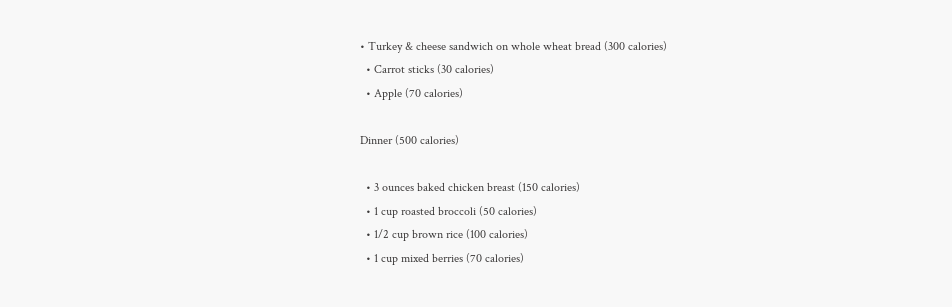• Turkey & cheese sandwich on whole wheat bread (300 calories)
  • Carrot sticks (30 calories)
  • Apple (70 calories)

Dinner (500 calories)

  • 3 ounces baked chicken breast (150 calories)
  • 1 cup roasted broccoli (50 calories)
  • 1/2 cup brown rice (100 calories)
  • 1 cup mixed berries (70 calories)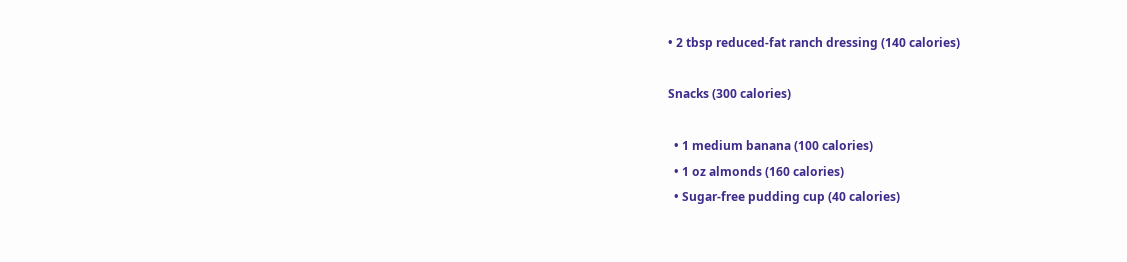• 2 tbsp reduced-fat ranch dressing (140 calories)

Snacks (300 calories)

  • 1 medium banana (100 calories)
  • 1 oz almonds (160 calories)
  • Sugar-free pudding cup (40 calories)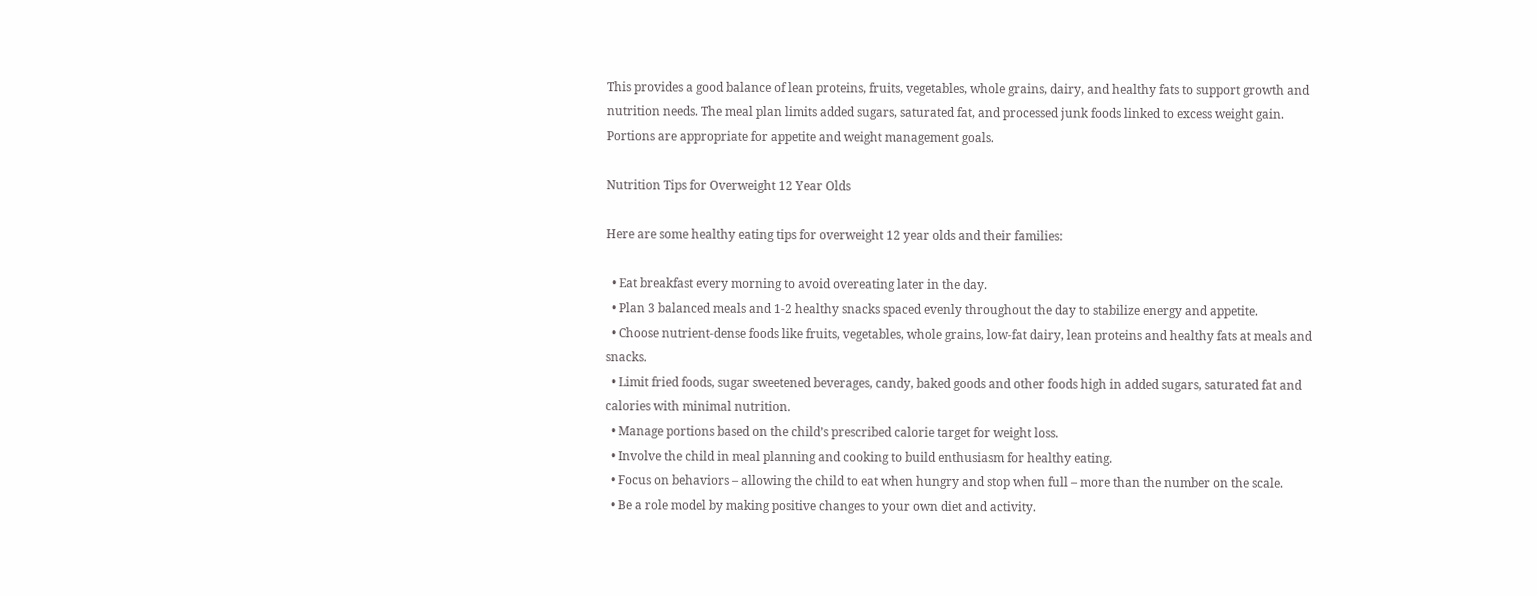This provides a good balance of lean proteins, fruits, vegetables, whole grains, dairy, and healthy fats to support growth and nutrition needs. The meal plan limits added sugars, saturated fat, and processed junk foods linked to excess weight gain. Portions are appropriate for appetite and weight management goals.

Nutrition Tips for Overweight 12 Year Olds

Here are some healthy eating tips for overweight 12 year olds and their families:

  • Eat breakfast every morning to avoid overeating later in the day.
  • Plan 3 balanced meals and 1-2 healthy snacks spaced evenly throughout the day to stabilize energy and appetite.
  • Choose nutrient-dense foods like fruits, vegetables, whole grains, low-fat dairy, lean proteins and healthy fats at meals and snacks.
  • Limit fried foods, sugar sweetened beverages, candy, baked goods and other foods high in added sugars, saturated fat and calories with minimal nutrition.
  • Manage portions based on the child’s prescribed calorie target for weight loss.
  • Involve the child in meal planning and cooking to build enthusiasm for healthy eating.
  • Focus on behaviors – allowing the child to eat when hungry and stop when full – more than the number on the scale.
  • Be a role model by making positive changes to your own diet and activity.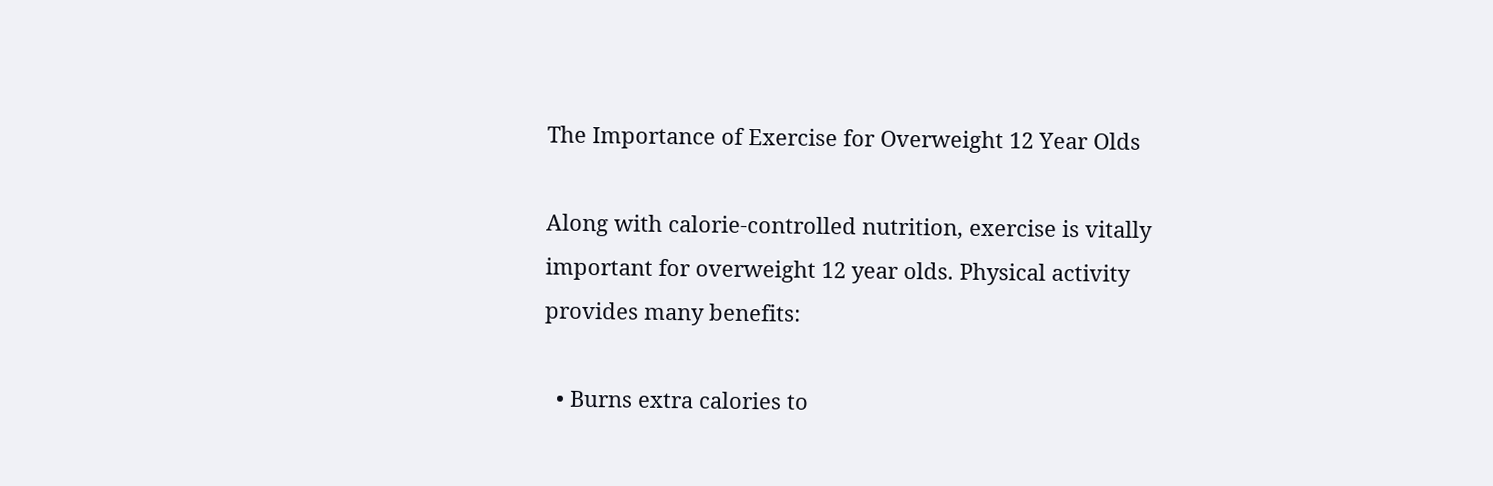The Importance of Exercise for Overweight 12 Year Olds

Along with calorie-controlled nutrition, exercise is vitally important for overweight 12 year olds. Physical activity provides many benefits:

  • Burns extra calories to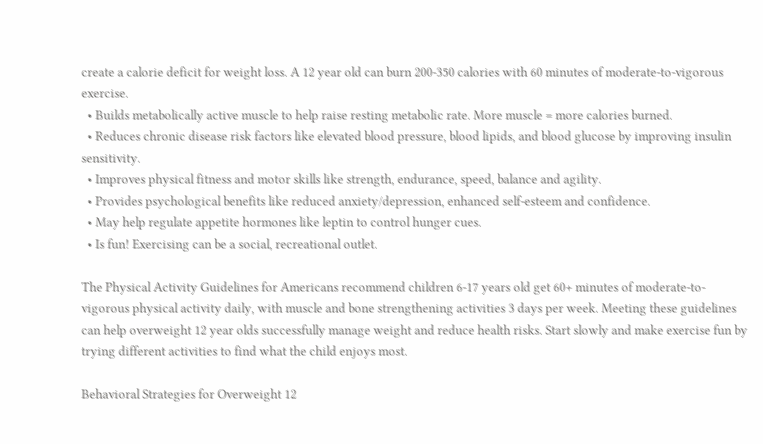create a calorie deficit for weight loss. A 12 year old can burn 200-350 calories with 60 minutes of moderate-to-vigorous exercise.
  • Builds metabolically active muscle to help raise resting metabolic rate. More muscle = more calories burned.
  • Reduces chronic disease risk factors like elevated blood pressure, blood lipids, and blood glucose by improving insulin sensitivity.
  • Improves physical fitness and motor skills like strength, endurance, speed, balance and agility.
  • Provides psychological benefits like reduced anxiety/depression, enhanced self-esteem and confidence.
  • May help regulate appetite hormones like leptin to control hunger cues.
  • Is fun! Exercising can be a social, recreational outlet.

The Physical Activity Guidelines for Americans recommend children 6-17 years old get 60+ minutes of moderate-to-vigorous physical activity daily, with muscle and bone strengthening activities 3 days per week. Meeting these guidelines can help overweight 12 year olds successfully manage weight and reduce health risks. Start slowly and make exercise fun by trying different activities to find what the child enjoys most.

Behavioral Strategies for Overweight 12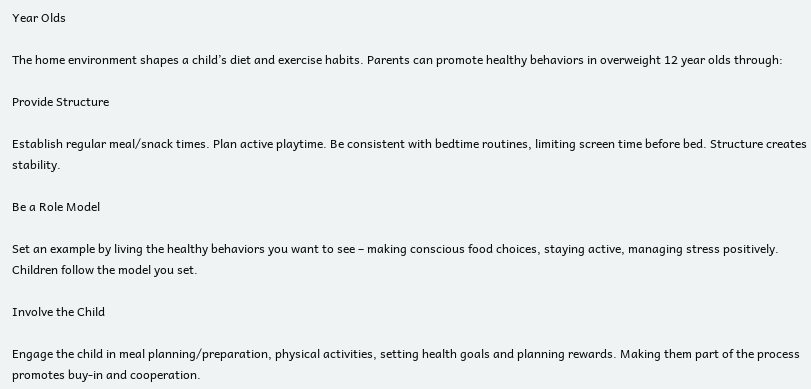Year Olds

The home environment shapes a child’s diet and exercise habits. Parents can promote healthy behaviors in overweight 12 year olds through:

Provide Structure

Establish regular meal/snack times. Plan active playtime. Be consistent with bedtime routines, limiting screen time before bed. Structure creates stability.

Be a Role Model

Set an example by living the healthy behaviors you want to see – making conscious food choices, staying active, managing stress positively. Children follow the model you set.

Involve the Child

Engage the child in meal planning/preparation, physical activities, setting health goals and planning rewards. Making them part of the process promotes buy-in and cooperation.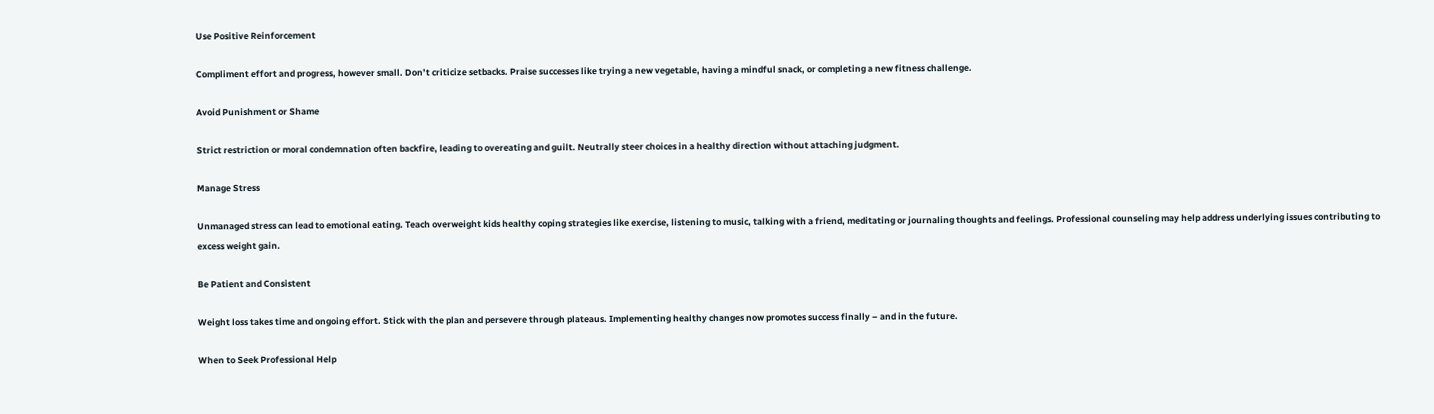Use Positive Reinforcement

Compliment effort and progress, however small. Don’t criticize setbacks. Praise successes like trying a new vegetable, having a mindful snack, or completing a new fitness challenge.

Avoid Punishment or Shame

Strict restriction or moral condemnation often backfire, leading to overeating and guilt. Neutrally steer choices in a healthy direction without attaching judgment.

Manage Stress

Unmanaged stress can lead to emotional eating. Teach overweight kids healthy coping strategies like exercise, listening to music, talking with a friend, meditating or journaling thoughts and feelings. Professional counseling may help address underlying issues contributing to excess weight gain.

Be Patient and Consistent

Weight loss takes time and ongoing effort. Stick with the plan and persevere through plateaus. Implementing healthy changes now promotes success finally – and in the future.

When to Seek Professional Help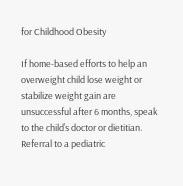for Childhood Obesity

If home-based efforts to help an overweight child lose weight or stabilize weight gain are unsuccessful after 6 months, speak to the child’s doctor or dietitian. Referral to a pediatric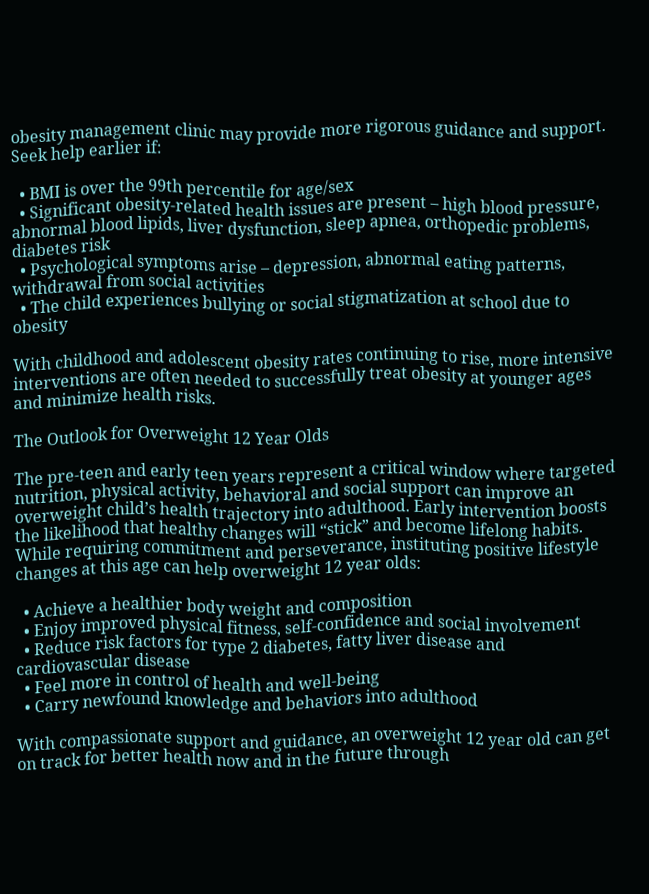obesity management clinic may provide more rigorous guidance and support. Seek help earlier if:

  • BMI is over the 99th percentile for age/sex
  • Significant obesity-related health issues are present – high blood pressure, abnormal blood lipids, liver dysfunction, sleep apnea, orthopedic problems, diabetes risk
  • Psychological symptoms arise – depression, abnormal eating patterns, withdrawal from social activities
  • The child experiences bullying or social stigmatization at school due to obesity

With childhood and adolescent obesity rates continuing to rise, more intensive interventions are often needed to successfully treat obesity at younger ages and minimize health risks.

The Outlook for Overweight 12 Year Olds

The pre-teen and early teen years represent a critical window where targeted nutrition, physical activity, behavioral and social support can improve an overweight child’s health trajectory into adulthood. Early intervention boosts the likelihood that healthy changes will “stick” and become lifelong habits. While requiring commitment and perseverance, instituting positive lifestyle changes at this age can help overweight 12 year olds:

  • Achieve a healthier body weight and composition
  • Enjoy improved physical fitness, self-confidence and social involvement
  • Reduce risk factors for type 2 diabetes, fatty liver disease and cardiovascular disease
  • Feel more in control of health and well-being
  • Carry newfound knowledge and behaviors into adulthood

With compassionate support and guidance, an overweight 12 year old can get on track for better health now and in the future through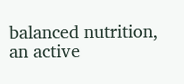balanced nutrition, an active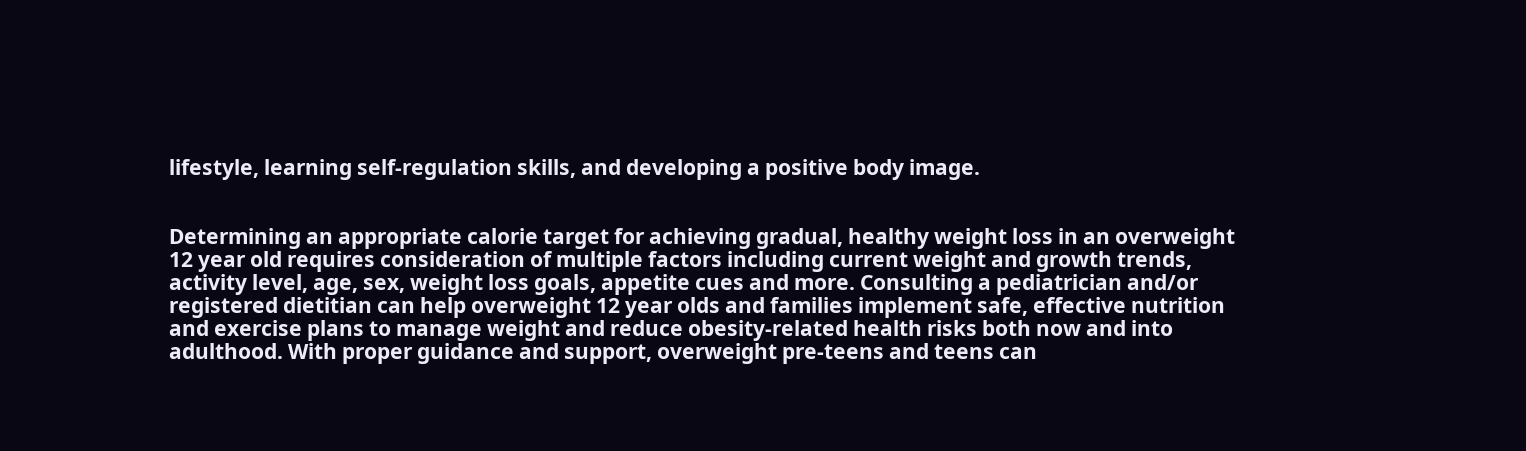lifestyle, learning self-regulation skills, and developing a positive body image.


Determining an appropriate calorie target for achieving gradual, healthy weight loss in an overweight 12 year old requires consideration of multiple factors including current weight and growth trends, activity level, age, sex, weight loss goals, appetite cues and more. Consulting a pediatrician and/or registered dietitian can help overweight 12 year olds and families implement safe, effective nutrition and exercise plans to manage weight and reduce obesity-related health risks both now and into adulthood. With proper guidance and support, overweight pre-teens and teens can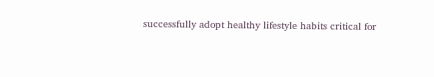successfully adopt healthy lifestyle habits critical for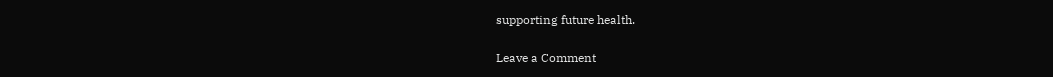supporting future health.

Leave a Comment